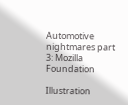Automotive nightmares part 3: Mozilla Foundation

Illustration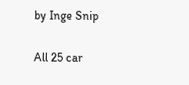by Inge Snip

All 25 car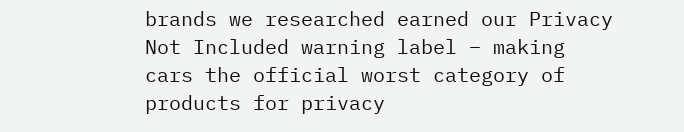brands we researched earned our Privacy Not Included warning label – making cars the official worst category of products for privacy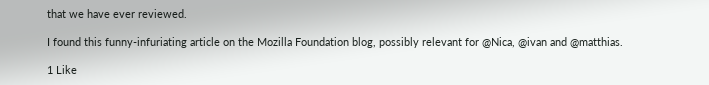that we have ever reviewed.

I found this funny-infuriating article on the Mozilla Foundation blog, possibly relevant for @Nica, @ivan and @matthias.

1 Like